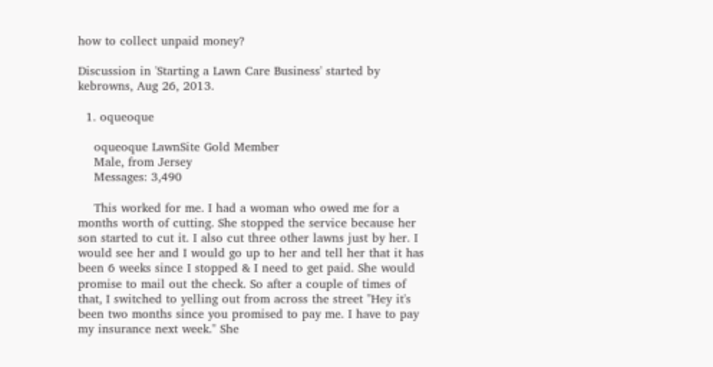how to collect unpaid money?

Discussion in 'Starting a Lawn Care Business' started by kebrowns, Aug 26, 2013.

  1. oqueoque

    oqueoque LawnSite Gold Member
    Male, from Jersey
    Messages: 3,490

    This worked for me. I had a woman who owed me for a months worth of cutting. She stopped the service because her son started to cut it. I also cut three other lawns just by her. I would see her and I would go up to her and tell her that it has been 6 weeks since I stopped & I need to get paid. She would promise to mail out the check. So after a couple of times of that, I switched to yelling out from across the street "Hey it's been two months since you promised to pay me. I have to pay my insurance next week." She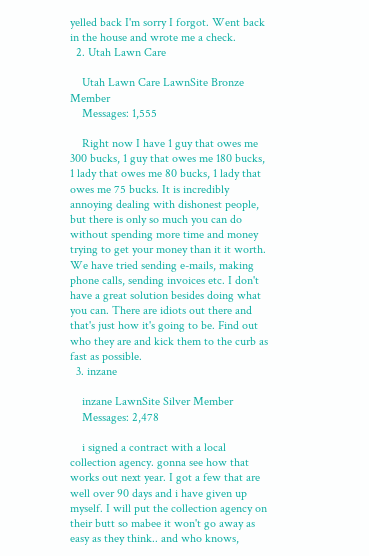yelled back I'm sorry I forgot. Went back in the house and wrote me a check.
  2. Utah Lawn Care

    Utah Lawn Care LawnSite Bronze Member
    Messages: 1,555

    Right now I have 1 guy that owes me 300 bucks, 1 guy that owes me 180 bucks, 1 lady that owes me 80 bucks, 1 lady that owes me 75 bucks. It is incredibly annoying dealing with dishonest people, but there is only so much you can do without spending more time and money trying to get your money than it it worth. We have tried sending e-mails, making phone calls, sending invoices etc. I don't have a great solution besides doing what you can. There are idiots out there and that's just how it's going to be. Find out who they are and kick them to the curb as fast as possible.
  3. inzane

    inzane LawnSite Silver Member
    Messages: 2,478

    i signed a contract with a local collection agency. gonna see how that works out next year. I got a few that are well over 90 days and i have given up myself. I will put the collection agency on their butt so mabee it won't go away as easy as they think.. and who knows,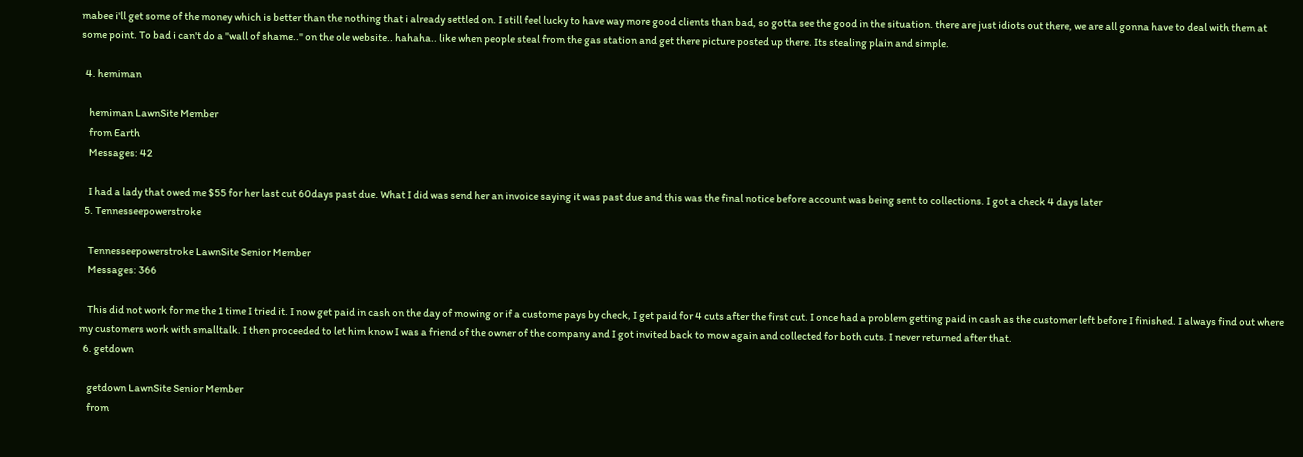mabee i'll get some of the money which is better than the nothing that i already settled on. I still feel lucky to have way more good clients than bad, so gotta see the good in the situation. there are just idiots out there, we are all gonna have to deal with them at some point. To bad i can't do a "wall of shame.." on the ole website.. hahaha.. like when people steal from the gas station and get there picture posted up there. Its stealing plain and simple.

  4. hemiman

    hemiman LawnSite Member
    from Earth
    Messages: 42

    I had a lady that owed me $55 for her last cut 60days past due. What I did was send her an invoice saying it was past due and this was the final notice before account was being sent to collections. I got a check 4 days later
  5. Tennesseepowerstroke

    Tennesseepowerstroke LawnSite Senior Member
    Messages: 366

    This did not work for me the 1 time I tried it. I now get paid in cash on the day of mowing or if a custome pays by check, I get paid for 4 cuts after the first cut. I once had a problem getting paid in cash as the customer left before I finished. I always find out where my customers work with smalltalk. I then proceeded to let him know I was a friend of the owner of the company and I got invited back to mow again and collected for both cuts. I never returned after that.
  6. getdown

    getdown LawnSite Senior Member
    from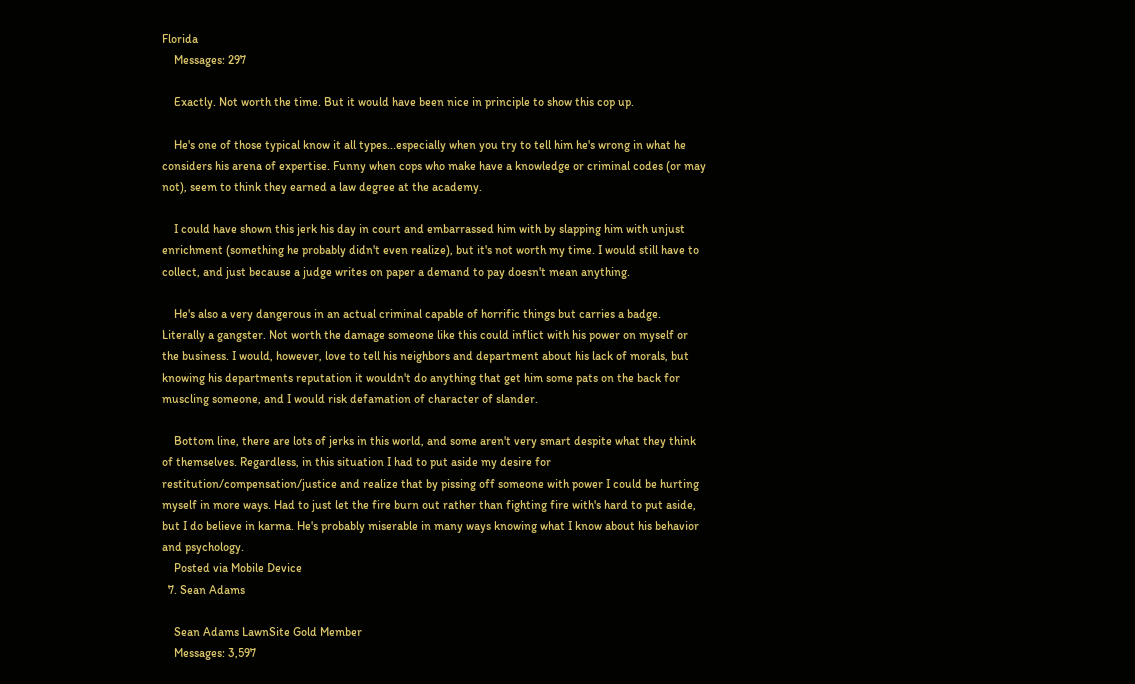Florida
    Messages: 297

    Exactly. Not worth the time. But it would have been nice in principle to show this cop up.

    He's one of those typical know it all types...especially when you try to tell him he's wrong in what he considers his arena of expertise. Funny when cops who make have a knowledge or criminal codes (or may not), seem to think they earned a law degree at the academy.

    I could have shown this jerk his day in court and embarrassed him with by slapping him with unjust enrichment (something he probably didn't even realize), but it's not worth my time. I would still have to collect, and just because a judge writes on paper a demand to pay doesn't mean anything.

    He's also a very dangerous in an actual criminal capable of horrific things but carries a badge. Literally a gangster. Not worth the damage someone like this could inflict with his power on myself or the business. I would, however, love to tell his neighbors and department about his lack of morals, but knowing his departments reputation it wouldn't do anything that get him some pats on the back for muscling someone, and I would risk defamation of character of slander.

    Bottom line, there are lots of jerks in this world, and some aren't very smart despite what they think of themselves. Regardless, in this situation I had to put aside my desire for restitution/compensation/justice and realize that by pissing off someone with power I could be hurting myself in more ways. Had to just let the fire burn out rather than fighting fire with's hard to put aside, but I do believe in karma. He's probably miserable in many ways knowing what I know about his behavior and psychology.
    Posted via Mobile Device
  7. Sean Adams

    Sean Adams LawnSite Gold Member
    Messages: 3,597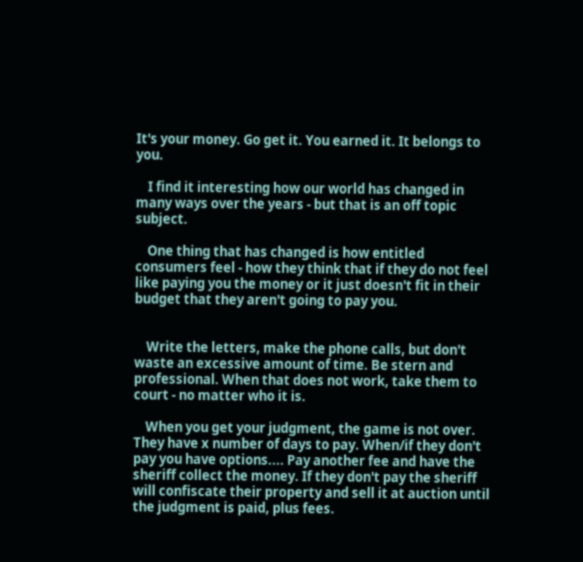It's your money. Go get it. You earned it. It belongs to you.

    I find it interesting how our world has changed in many ways over the years - but that is an off topic subject.

    One thing that has changed is how entitled consumers feel - how they think that if they do not feel like paying you the money or it just doesn't fit in their budget that they aren't going to pay you.


    Write the letters, make the phone calls, but don't waste an excessive amount of time. Be stern and professional. When that does not work, take them to court - no matter who it is.

    When you get your judgment, the game is not over. They have x number of days to pay. When/if they don't pay you have options.... Pay another fee and have the sheriff collect the money. If they don't pay the sheriff will confiscate their property and sell it at auction until the judgment is paid, plus fees.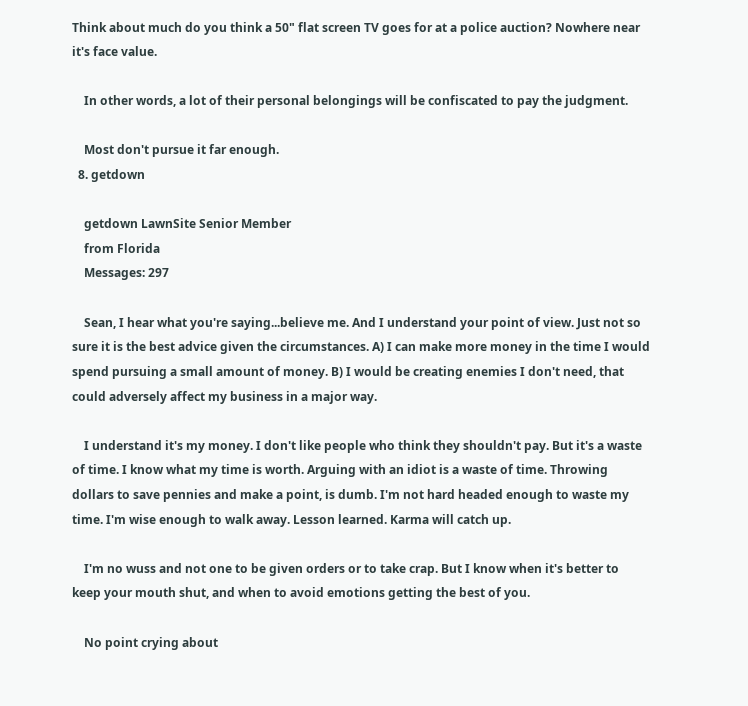Think about much do you think a 50" flat screen TV goes for at a police auction? Nowhere near it's face value.

    In other words, a lot of their personal belongings will be confiscated to pay the judgment.

    Most don't pursue it far enough.
  8. getdown

    getdown LawnSite Senior Member
    from Florida
    Messages: 297

    Sean, I hear what you're saying...believe me. And I understand your point of view. Just not so sure it is the best advice given the circumstances. A) I can make more money in the time I would spend pursuing a small amount of money. B) I would be creating enemies I don't need, that could adversely affect my business in a major way.

    I understand it's my money. I don't like people who think they shouldn't pay. But it's a waste of time. I know what my time is worth. Arguing with an idiot is a waste of time. Throwing dollars to save pennies and make a point, is dumb. I'm not hard headed enough to waste my time. I'm wise enough to walk away. Lesson learned. Karma will catch up.

    I'm no wuss and not one to be given orders or to take crap. But I know when it's better to keep your mouth shut, and when to avoid emotions getting the best of you.

    No point crying about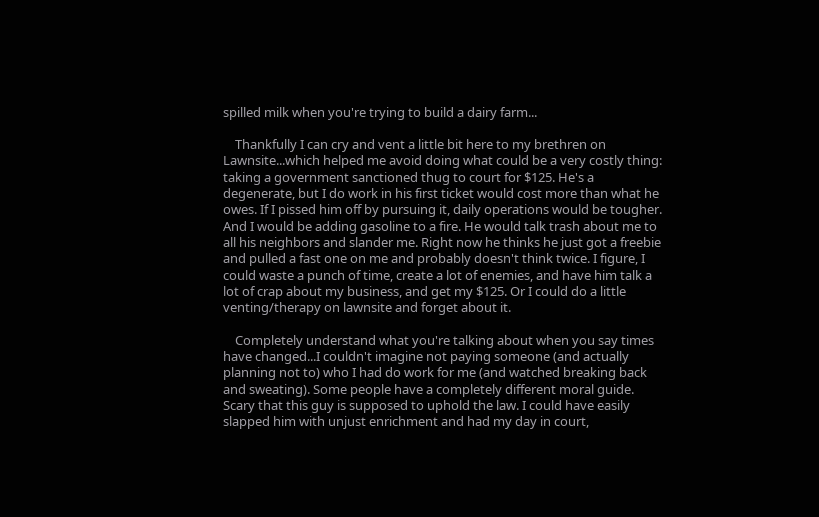spilled milk when you're trying to build a dairy farm...

    Thankfully I can cry and vent a little bit here to my brethren on Lawnsite...which helped me avoid doing what could be a very costly thing: taking a government sanctioned thug to court for $125. He's a degenerate, but I do work in his first ticket would cost more than what he owes. If I pissed him off by pursuing it, daily operations would be tougher. And I would be adding gasoline to a fire. He would talk trash about me to all his neighbors and slander me. Right now he thinks he just got a freebie and pulled a fast one on me and probably doesn't think twice. I figure, I could waste a punch of time, create a lot of enemies, and have him talk a lot of crap about my business, and get my $125. Or I could do a little venting/therapy on lawnsite and forget about it.

    Completely understand what you're talking about when you say times have changed...I couldn't imagine not paying someone (and actually planning not to) who I had do work for me (and watched breaking back and sweating). Some people have a completely different moral guide. Scary that this guy is supposed to uphold the law. I could have easily slapped him with unjust enrichment and had my day in court,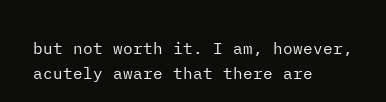but not worth it. I am, however, acutely aware that there are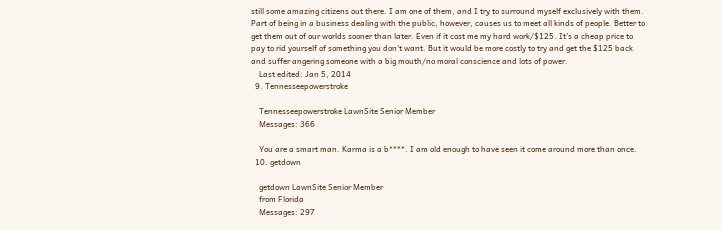still some amazing citizens out there. I am one of them, and I try to surround myself exclusively with them. Part of being in a business dealing with the public, however, causes us to meet all kinds of people. Better to get them out of our worlds sooner than later. Even if it cost me my hard work/$125. It's a cheap price to pay to rid yourself of something you don't want. But it would be more costly to try and get the $125 back and suffer angering someone with a big mouth/no moral conscience and lots of power.
    Last edited: Jan 5, 2014
  9. Tennesseepowerstroke

    Tennesseepowerstroke LawnSite Senior Member
    Messages: 366

    You are a smart man. Karma is a b****. I am old enough to have seen it come around more than once.
  10. getdown

    getdown LawnSite Senior Member
    from Florida
    Messages: 297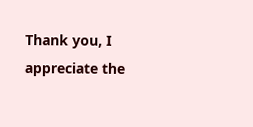Thank you, I appreciate the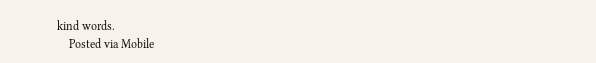kind words.
    Posted via Mobile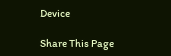Device

Share This Page